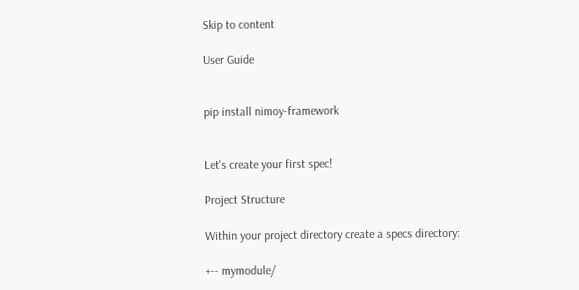Skip to content

User Guide


pip install nimoy-framework


Let's create your first spec!

Project Structure

Within your project directory create a specs directory:

+-- mymodule/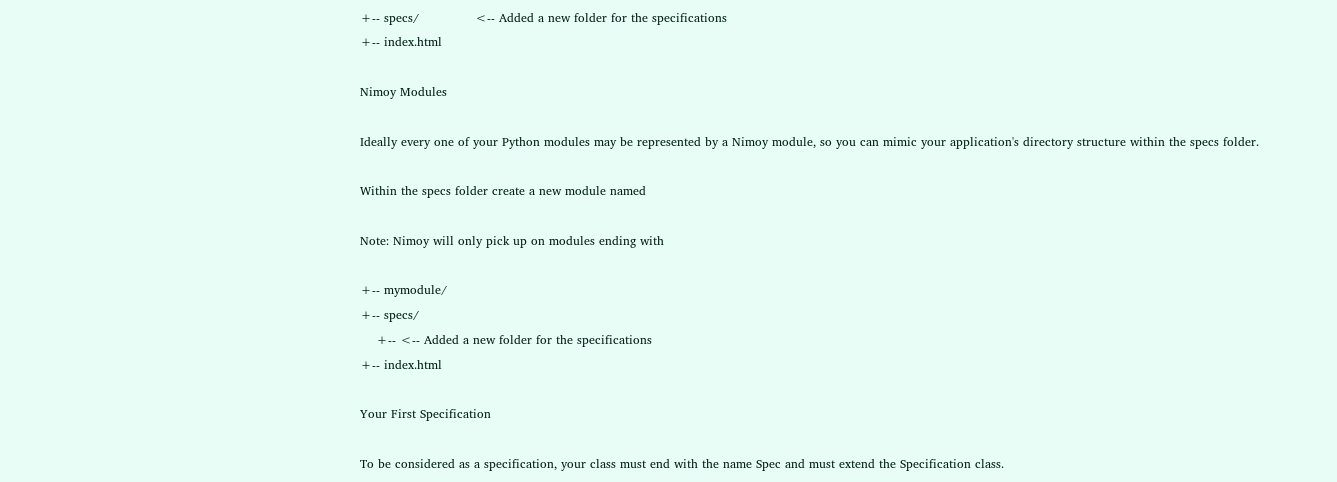+-- specs/              <-- Added a new folder for the specifications
+-- index.html

Nimoy Modules

Ideally every one of your Python modules may be represented by a Nimoy module, so you can mimic your application's directory structure within the specs folder.

Within the specs folder create a new module named

Note: Nimoy will only pick up on modules ending with

+-- mymodule/
+-- specs/
    +-- <-- Added a new folder for the specifications
+-- index.html

Your First Specification

To be considered as a specification, your class must end with the name Spec and must extend the Specification class.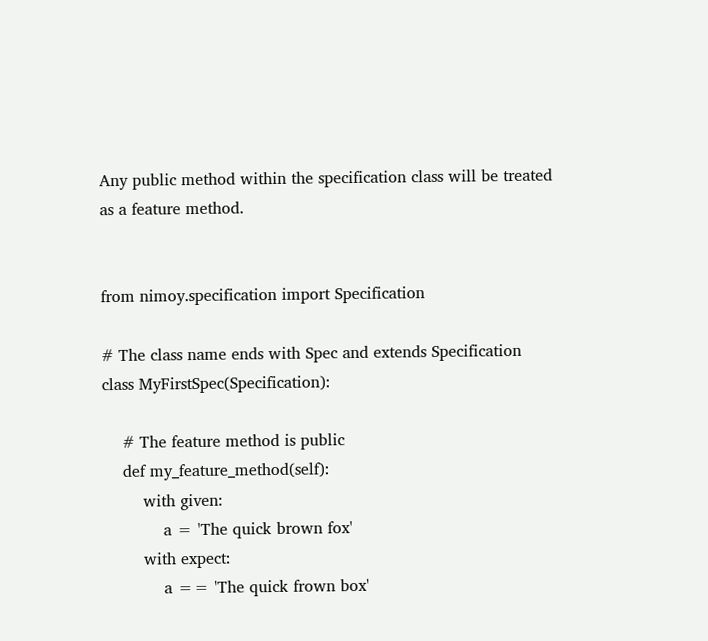Any public method within the specification class will be treated as a feature method.


from nimoy.specification import Specification

# The class name ends with Spec and extends Specification
class MyFirstSpec(Specification):

    # The feature method is public
    def my_feature_method(self):
        with given:
            a = 'The quick brown fox'
        with expect:
            a == 'The quick frown box'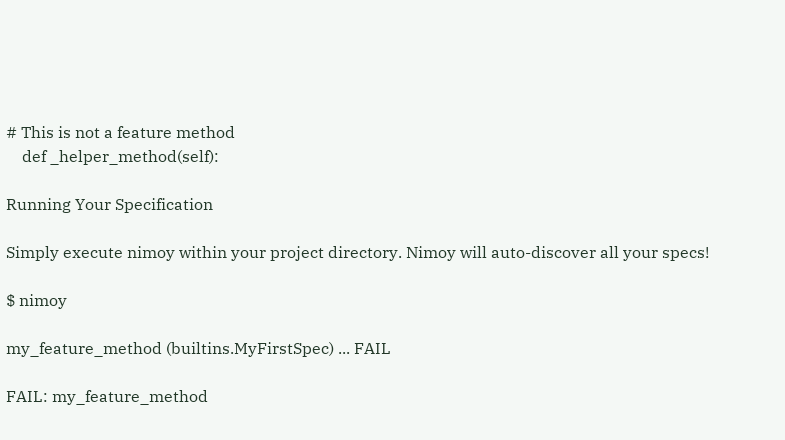# This is not a feature method
    def _helper_method(self):

Running Your Specification

Simply execute nimoy within your project directory. Nimoy will auto-discover all your specs!

$ nimoy

my_feature_method (builtins.MyFirstSpec) ... FAIL

FAIL: my_feature_method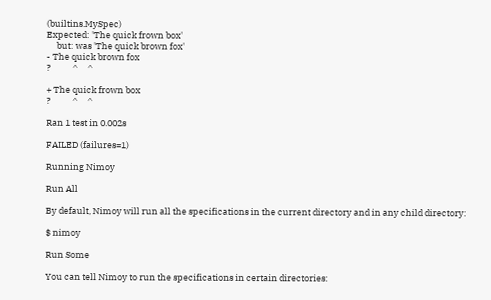(builtins.MySpec)
Expected: 'The quick frown box'
     but: was 'The quick brown fox'
- The quick brown fox
?           ^     ^

+ The quick frown box
?           ^     ^

Ran 1 test in 0.002s

FAILED (failures=1)

Running Nimoy

Run All

By default, Nimoy will run all the specifications in the current directory and in any child directory:

$ nimoy

Run Some

You can tell Nimoy to run the specifications in certain directories: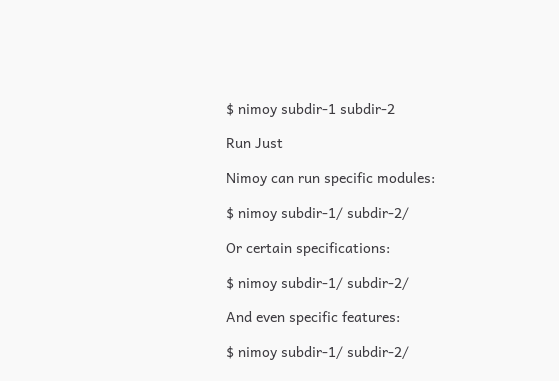$ nimoy subdir-1 subdir-2

Run Just

Nimoy can run specific modules:

$ nimoy subdir-1/ subdir-2/

Or certain specifications:

$ nimoy subdir-1/ subdir-2/

And even specific features:

$ nimoy subdir-1/ subdir-2/